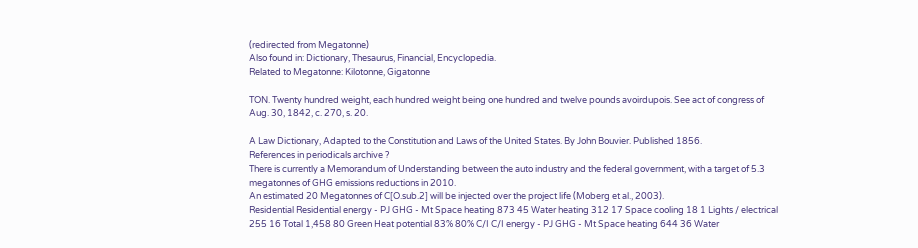(redirected from Megatonne)
Also found in: Dictionary, Thesaurus, Financial, Encyclopedia.
Related to Megatonne: Kilotonne, Gigatonne

TON. Twenty hundred weight, each hundred weight being one hundred and twelve pounds avoirdupois. See act of congress of Aug. 30, 1842, c. 270, s. 20.

A Law Dictionary, Adapted to the Constitution and Laws of the United States. By John Bouvier. Published 1856.
References in periodicals archive ?
There is currently a Memorandum of Understanding between the auto industry and the federal government, with a target of 5.3 megatonnes of GHG emissions reductions in 2010.
An estimated 20 Megatonnes of C[O.sub.2] will be injected over the project life (Moberg et al., 2003).
Residential Residential energy - PJ GHG - Mt Space heating 873 45 Water heating 312 17 Space cooling 18 1 Lights / electrical 255 16 Total 1,458 80 Green Heat potential 83% 80% C/I C/I energy - PJ GHG - Mt Space heating 644 36 Water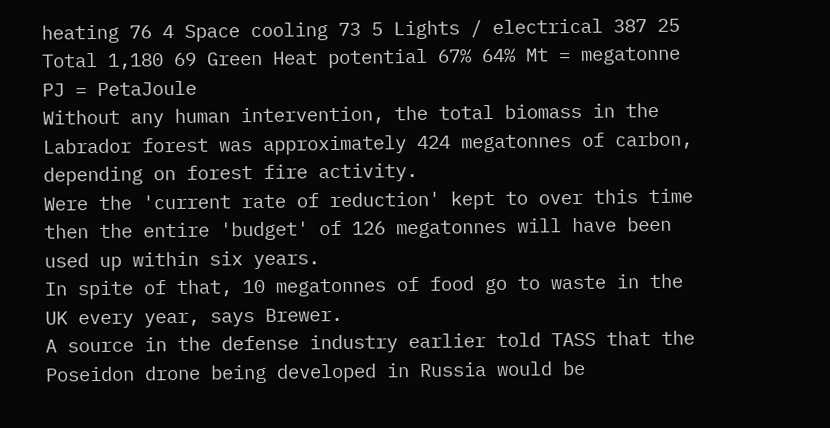heating 76 4 Space cooling 73 5 Lights / electrical 387 25 Total 1,180 69 Green Heat potential 67% 64% Mt = megatonne PJ = PetaJoule
Without any human intervention, the total biomass in the Labrador forest was approximately 424 megatonnes of carbon, depending on forest fire activity.
Were the 'current rate of reduction' kept to over this time then the entire 'budget' of 126 megatonnes will have been used up within six years.
In spite of that, 10 megatonnes of food go to waste in the UK every year, says Brewer.
A source in the defense industry earlier told TASS that the Poseidon drone being developed in Russia would be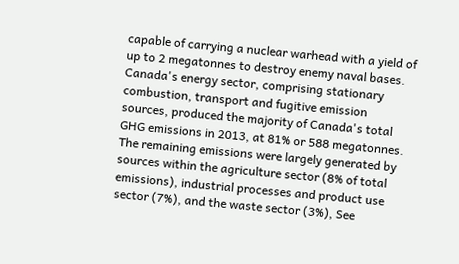capable of carrying a nuclear warhead with a yield of up to 2 megatonnes to destroy enemy naval bases.
Canada's energy sector, comprising stationary combustion, transport and fugitive emission sources, produced the majority of Canada's total GHG emissions in 2013, at 81% or 588 megatonnes. The remaining emissions were largely generated by sources within the agriculture sector (8% of total emissions), industrial processes and product use sector (7%), and the waste sector (3%), See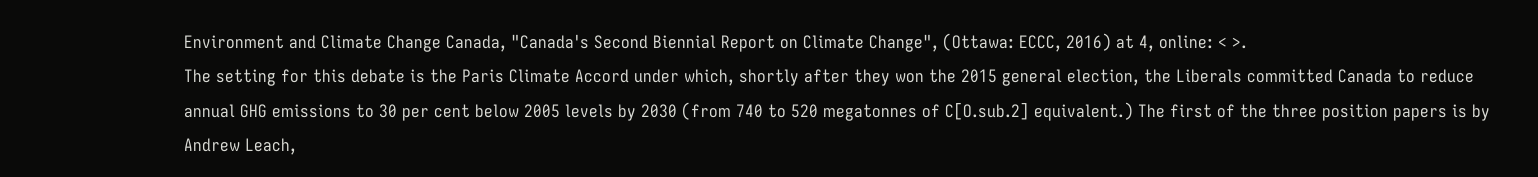Environment and Climate Change Canada, "Canada's Second Biennial Report on Climate Change", (Ottawa: ECCC, 2016) at 4, online: < >.
The setting for this debate is the Paris Climate Accord under which, shortly after they won the 2015 general election, the Liberals committed Canada to reduce annual GHG emissions to 30 per cent below 2005 levels by 2030 (from 740 to 520 megatonnes of C[O.sub.2] equivalent.) The first of the three position papers is by Andrew Leach,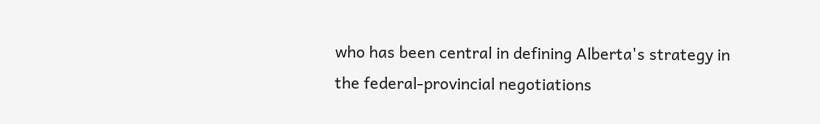who has been central in defining Alberta's strategy in the federal-provincial negotiations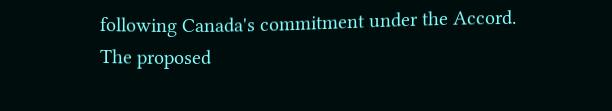following Canada's commitment under the Accord.
The proposed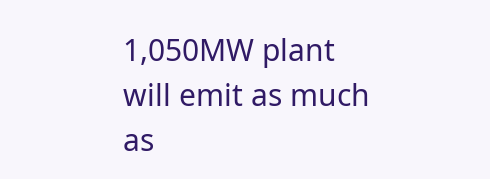1,050MW plant will emit as much as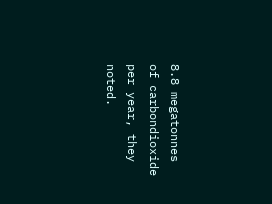8.8 megatonnes of carbondioxide per year, they noted.